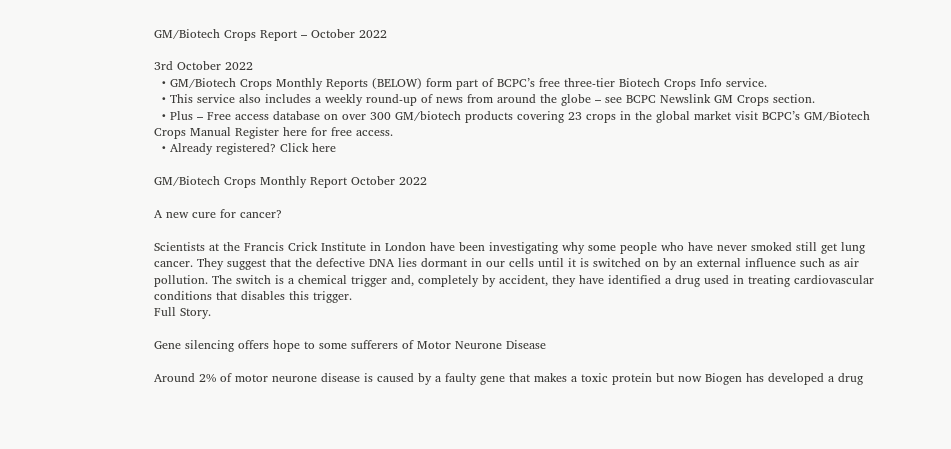GM/Biotech Crops Report – October 2022

3rd October 2022
  • GM/Biotech Crops Monthly Reports (BELOW) form part of BCPC’s free three-tier Biotech Crops Info service.
  • This service also includes a weekly round-up of news from around the globe – see BCPC Newslink GM Crops section.
  • Plus – Free access database on over 300 GM/biotech products covering 23 crops in the global market visit BCPC’s GM/Biotech Crops Manual Register here for free access.
  • Already registered? Click here

GM/Biotech Crops Monthly Report October 2022

A new cure for cancer?

Scientists at the Francis Crick Institute in London have been investigating why some people who have never smoked still get lung cancer. They suggest that the defective DNA lies dormant in our cells until it is switched on by an external influence such as air pollution. The switch is a chemical trigger and, completely by accident, they have identified a drug used in treating cardiovascular conditions that disables this trigger.
Full Story.

Gene silencing offers hope to some sufferers of Motor Neurone Disease

Around 2% of motor neurone disease is caused by a faulty gene that makes a toxic protein but now Biogen has developed a drug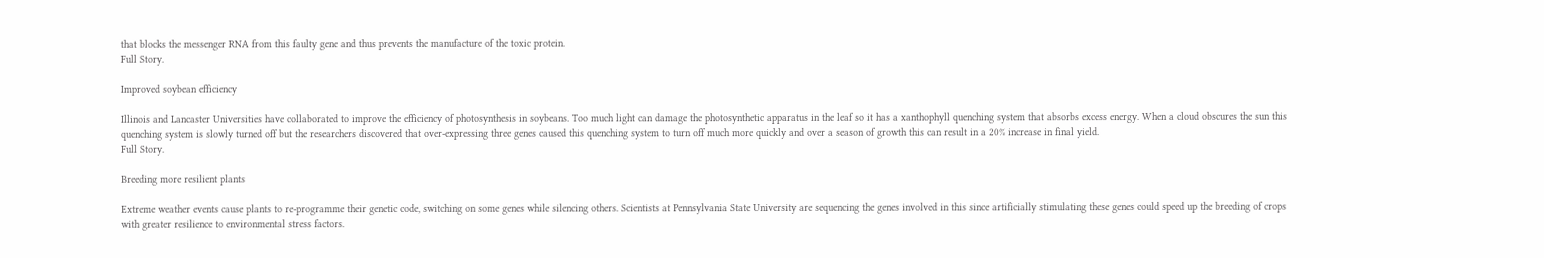that blocks the messenger RNA from this faulty gene and thus prevents the manufacture of the toxic protein.
Full Story.

Improved soybean efficiency

Illinois and Lancaster Universities have collaborated to improve the efficiency of photosynthesis in soybeans. Too much light can damage the photosynthetic apparatus in the leaf so it has a xanthophyll quenching system that absorbs excess energy. When a cloud obscures the sun this quenching system is slowly turned off but the researchers discovered that over-expressing three genes caused this quenching system to turn off much more quickly and over a season of growth this can result in a 20% increase in final yield.
Full Story.

Breeding more resilient plants

Extreme weather events cause plants to re-programme their genetic code, switching on some genes while silencing others. Scientists at Pennsylvania State University are sequencing the genes involved in this since artificially stimulating these genes could speed up the breeding of crops with greater resilience to environmental stress factors.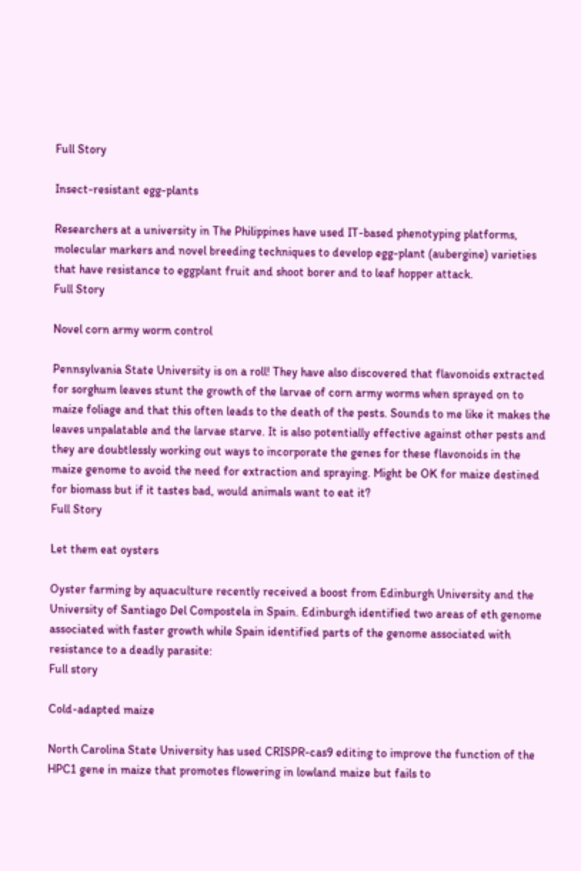Full Story

Insect-resistant egg-plants

Researchers at a university in The Philippines have used IT-based phenotyping platforms, molecular markers and novel breeding techniques to develop egg-plant (aubergine) varieties that have resistance to eggplant fruit and shoot borer and to leaf hopper attack.
Full Story

Novel corn army worm control

Pennsylvania State University is on a roll! They have also discovered that flavonoids extracted for sorghum leaves stunt the growth of the larvae of corn army worms when sprayed on to maize foliage and that this often leads to the death of the pests. Sounds to me like it makes the leaves unpalatable and the larvae starve. It is also potentially effective against other pests and they are doubtlessly working out ways to incorporate the genes for these flavonoids in the maize genome to avoid the need for extraction and spraying. Might be OK for maize destined for biomass but if it tastes bad, would animals want to eat it?
Full Story

Let them eat oysters

Oyster farming by aquaculture recently received a boost from Edinburgh University and the University of Santiago Del Compostela in Spain. Edinburgh identified two areas of eth genome associated with faster growth while Spain identified parts of the genome associated with resistance to a deadly parasite:
Full story

Cold-adapted maize

North Carolina State University has used CRISPR-cas9 editing to improve the function of the HPC1 gene in maize that promotes flowering in lowland maize but fails to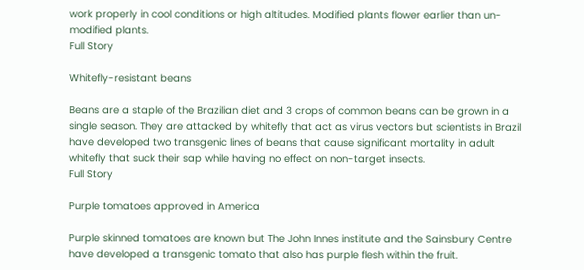work properly in cool conditions or high altitudes. Modified plants flower earlier than un-modified plants.
Full Story

Whitefly-resistant beans

Beans are a staple of the Brazilian diet and 3 crops of common beans can be grown in a single season. They are attacked by whitefly that act as virus vectors but scientists in Brazil have developed two transgenic lines of beans that cause significant mortality in adult whitefly that suck their sap while having no effect on non-target insects.
Full Story

Purple tomatoes approved in America

Purple skinned tomatoes are known but The John Innes institute and the Sainsbury Centre have developed a transgenic tomato that also has purple flesh within the fruit.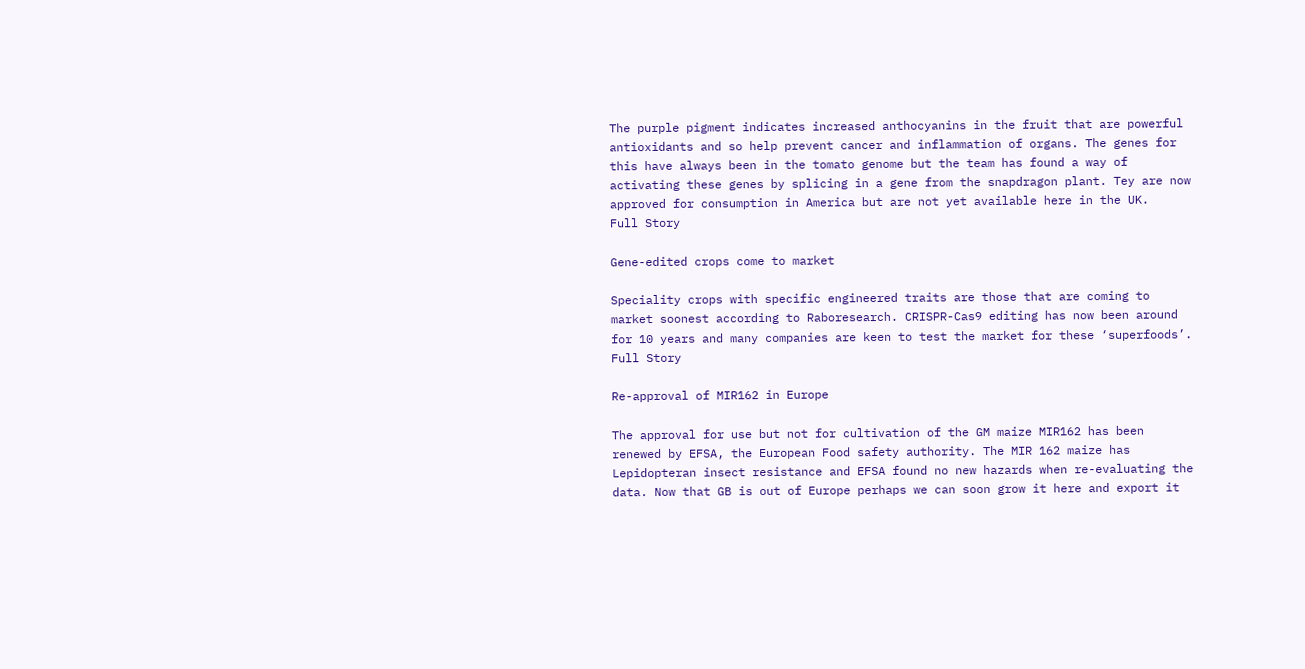The purple pigment indicates increased anthocyanins in the fruit that are powerful antioxidants and so help prevent cancer and inflammation of organs. The genes for this have always been in the tomato genome but the team has found a way of activating these genes by splicing in a gene from the snapdragon plant. Tey are now approved for consumption in America but are not yet available here in the UK.
Full Story

Gene-edited crops come to market

Speciality crops with specific engineered traits are those that are coming to market soonest according to Raboresearch. CRISPR-Cas9 editing has now been around for 10 years and many companies are keen to test the market for these ‘superfoods’.
Full Story

Re-approval of MIR162 in Europe

The approval for use but not for cultivation of the GM maize MIR162 has been renewed by EFSA, the European Food safety authority. The MIR 162 maize has Lepidopteran insect resistance and EFSA found no new hazards when re-evaluating the data. Now that GB is out of Europe perhaps we can soon grow it here and export it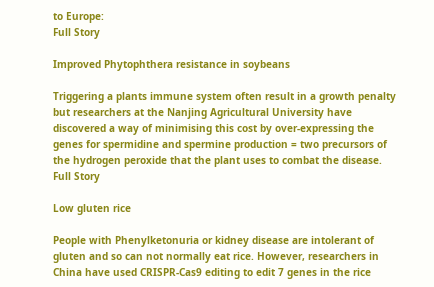to Europe:
Full Story

Improved Phytophthera resistance in soybeans

Triggering a plants immune system often result in a growth penalty but researchers at the Nanjing Agricultural University have discovered a way of minimising this cost by over-expressing the genes for spermidine and spermine production = two precursors of the hydrogen peroxide that the plant uses to combat the disease.
Full Story

Low gluten rice

People with Phenylketonuria or kidney disease are intolerant of gluten and so can not normally eat rice. However, researchers in China have used CRISPR-Cas9 editing to edit 7 genes in the rice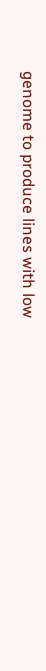genome to produce lines with low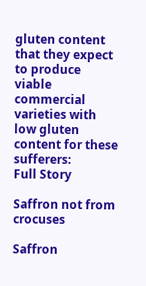gluten content that they expect to produce viable commercial varieties with low gluten content for these sufferers:
Full Story

Saffron not from crocuses

Saffron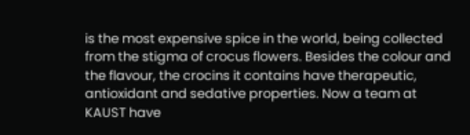is the most expensive spice in the world, being collected from the stigma of crocus flowers. Besides the colour and the flavour, the crocins it contains have therapeutic, antioxidant and sedative properties. Now a team at KAUST have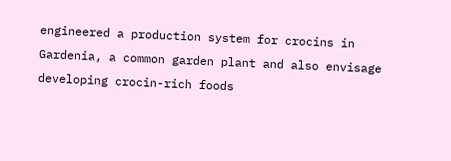engineered a production system for crocins in Gardenia, a common garden plant and also envisage developing crocin-rich foods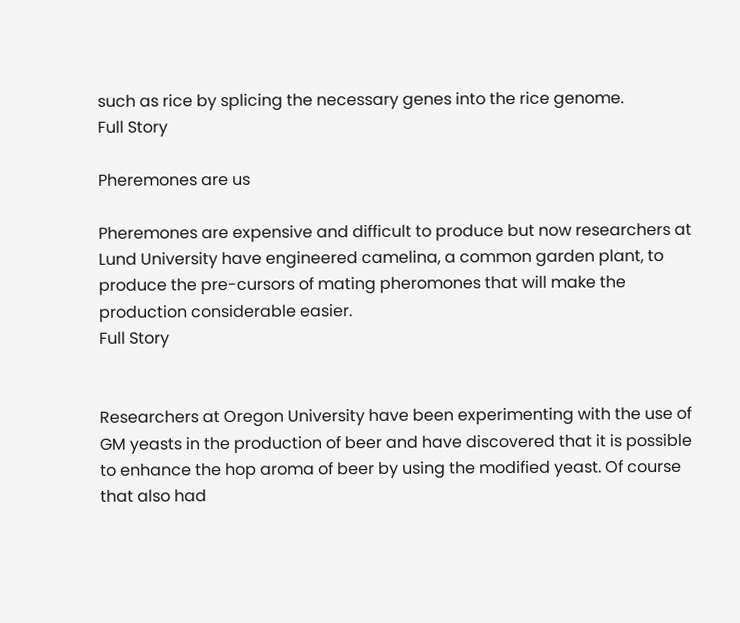such as rice by splicing the necessary genes into the rice genome.
Full Story

Pheremones are us

Pheremones are expensive and difficult to produce but now researchers at Lund University have engineered camelina, a common garden plant, to produce the pre-cursors of mating pheromones that will make the production considerable easier.
Full Story


Researchers at Oregon University have been experimenting with the use of GM yeasts in the production of beer and have discovered that it is possible to enhance the hop aroma of beer by using the modified yeast. Of course that also had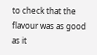to check that the flavour was as good as it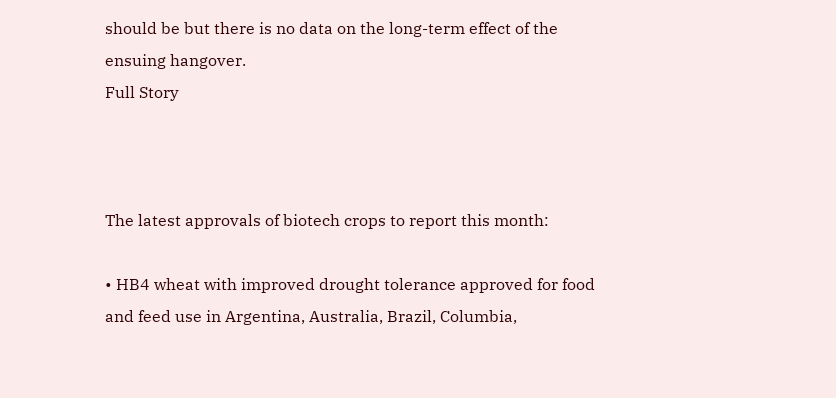should be but there is no data on the long-term effect of the ensuing hangover.
Full Story



The latest approvals of biotech crops to report this month:

• HB4 wheat with improved drought tolerance approved for food and feed use in Argentina, Australia, Brazil, Columbia,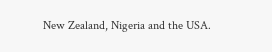New Zealand, Nigeria and the USA.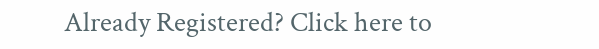Already Registered? Click here to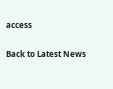access

Back to Latest News